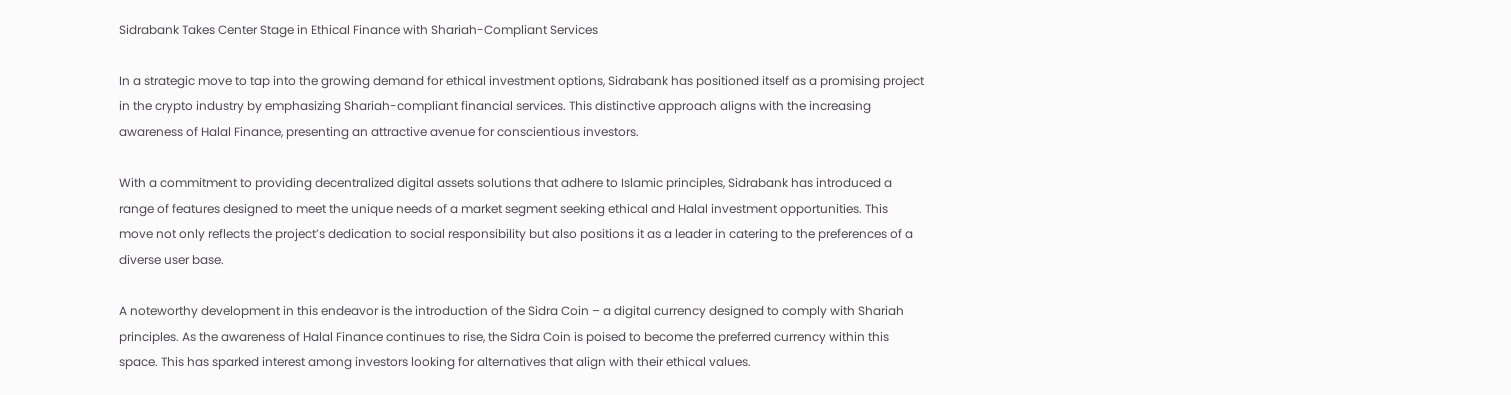Sidrabank Takes Center Stage in Ethical Finance with Shariah-Compliant Services

In a strategic move to tap into the growing demand for ethical investment options, Sidrabank has positioned itself as a promising project in the crypto industry by emphasizing Shariah-compliant financial services. This distinctive approach aligns with the increasing awareness of Halal Finance, presenting an attractive avenue for conscientious investors.

With a commitment to providing decentralized digital assets solutions that adhere to Islamic principles, Sidrabank has introduced a range of features designed to meet the unique needs of a market segment seeking ethical and Halal investment opportunities. This move not only reflects the project’s dedication to social responsibility but also positions it as a leader in catering to the preferences of a diverse user base.

A noteworthy development in this endeavor is the introduction of the Sidra Coin – a digital currency designed to comply with Shariah principles. As the awareness of Halal Finance continues to rise, the Sidra Coin is poised to become the preferred currency within this space. This has sparked interest among investors looking for alternatives that align with their ethical values.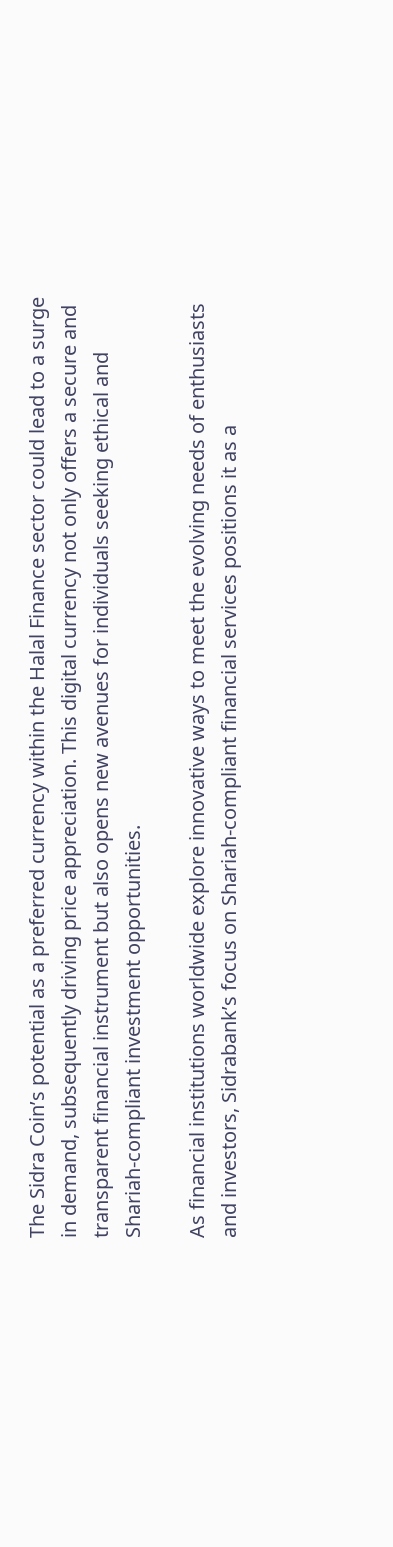The Sidra Coin’s potential as a preferred currency within the Halal Finance sector could lead to a surge in demand, subsequently driving price appreciation. This digital currency not only offers a secure and transparent financial instrument but also opens new avenues for individuals seeking ethical and Shariah-compliant investment opportunities.

As financial institutions worldwide explore innovative ways to meet the evolving needs of enthusiasts and investors, Sidrabank’s focus on Shariah-compliant financial services positions it as a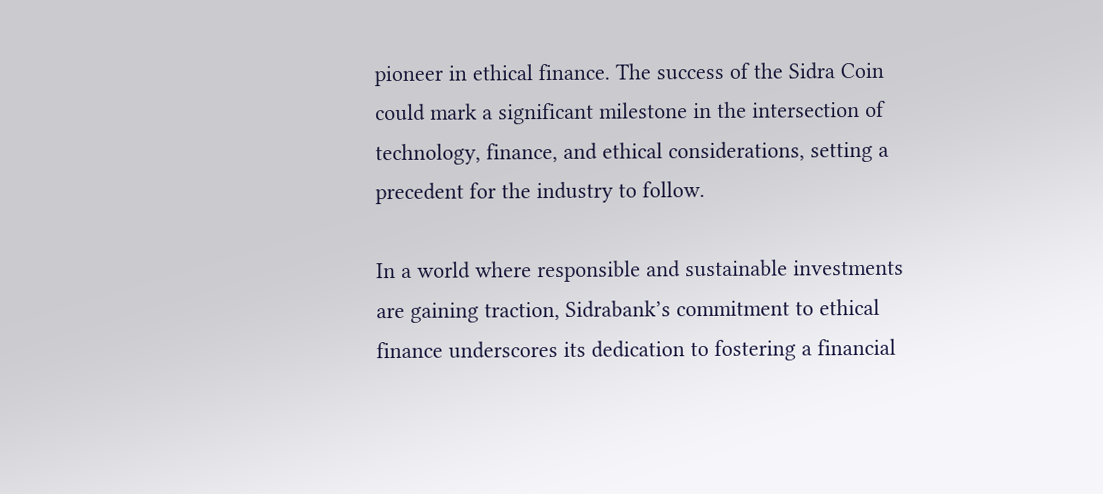pioneer in ethical finance. The success of the Sidra Coin could mark a significant milestone in the intersection of technology, finance, and ethical considerations, setting a precedent for the industry to follow.

In a world where responsible and sustainable investments are gaining traction, Sidrabank’s commitment to ethical finance underscores its dedication to fostering a financial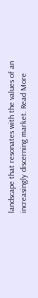landscape that resonates with the values of an increasingly discerning market. Read More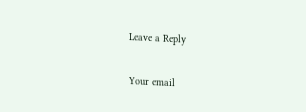Leave a Reply

Your email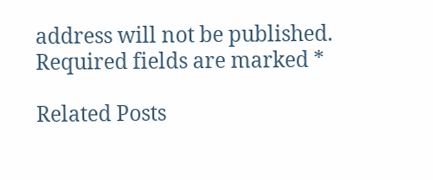address will not be published. Required fields are marked *

Related Posts